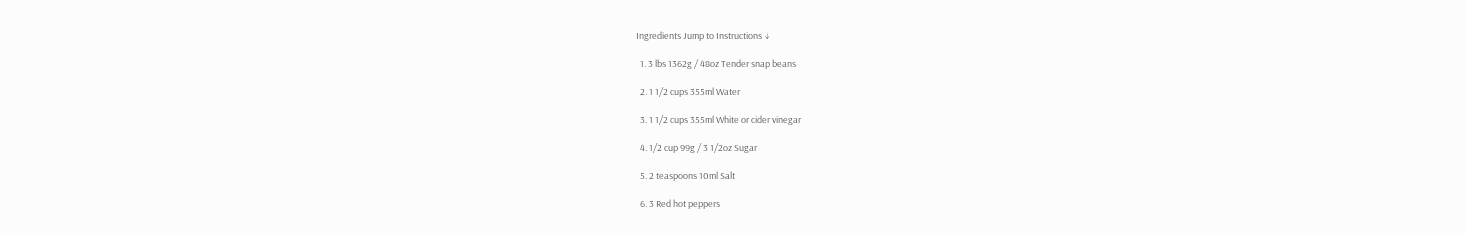Ingredients Jump to Instructions ↓

  1. 3 lbs 1362g / 48oz Tender snap beans

  2. 1 1/2 cups 355ml Water

  3. 1 1/2 cups 355ml White or cider vinegar

  4. 1/2 cup 99g / 3 1/2oz Sugar

  5. 2 teaspoons 10ml Salt

  6. 3 Red hot peppers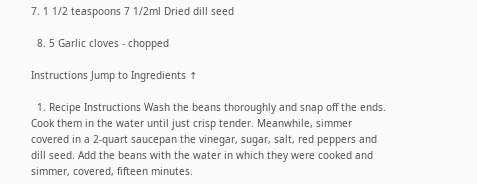7. 1 1/2 teaspoons 7 1/2ml Dried dill seed

  8. 5 Garlic cloves - chopped

Instructions Jump to Ingredients ↑

  1. Recipe Instructions Wash the beans thoroughly and snap off the ends. Cook them in the water until just crisp tender. Meanwhile, simmer covered in a 2-quart saucepan the vinegar, sugar, salt, red peppers and dill seed. Add the beans with the water in which they were cooked and simmer, covered, fifteen minutes.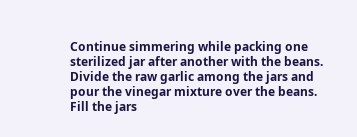Continue simmering while packing one sterilized jar after another with the beans. Divide the raw garlic among the jars and pour the vinegar mixture over the beans. Fill the jars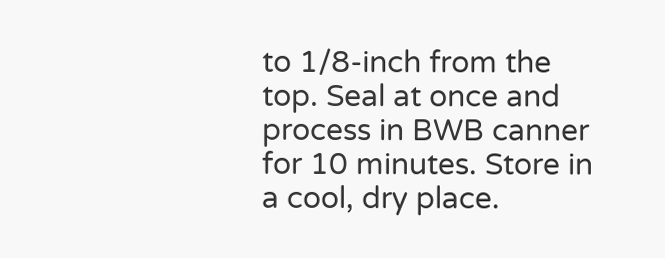to 1/8-inch from the top. Seal at once and process in BWB canner for 10 minutes. Store in a cool, dry place.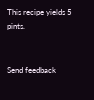This recipe yields 5 pints.


Send feedback